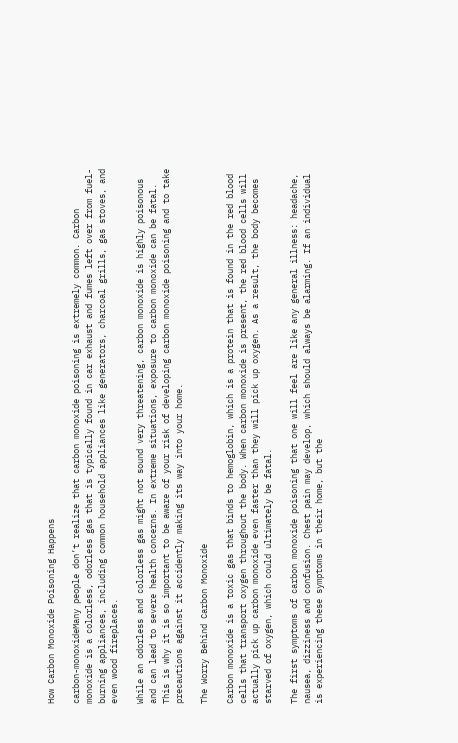How Carbon Monoxide Poisoning Happens

carbon-monoxideMany people don’t realize that carbon monoxide poisoning is extremely common. Carbon monoxide is a colorless, odorless gas that is typically found in car exhaust and fumes left over from fuel-burning appliances, including common household appliances like generators, charcoal grills, gas stoves, and even wood fireplaces.

While an odorless and colorless gas might not sound very threatening, carbon monoxide is highly poisonous and can lead to severe health concerns. In extreme situations, exposure to carbon monoxide can be fatal. This is why it is so important to be aware of your risk of developing carbon monoxide poisoning and to take precautions against it accidently making its way into your home.

The Worry Behind Carbon Monoxide

Carbon monoxide is a toxic gas that binds to hemoglobin, which is a protein that is found in the red blood cells that transport oxygen throughout the body. When carbon monoxide is present, the red blood cells will actually pick up carbon monoxide even faster than they will pick up oxygen. As a result, the body becomes starved of oxygen, which could ultimately be fatal.

The first symptoms of carbon monoxide poisoning that one will feel are like any general illness: headache, nausea, dizziness and confusion. Chest pain may develop, which should always be alarming. If an individual is experiencing these symptoms in their home, but the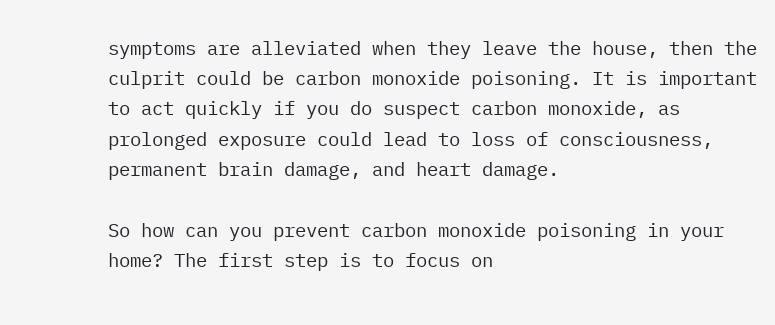symptoms are alleviated when they leave the house, then the culprit could be carbon monoxide poisoning. It is important to act quickly if you do suspect carbon monoxide, as prolonged exposure could lead to loss of consciousness, permanent brain damage, and heart damage.

So how can you prevent carbon monoxide poisoning in your home? The first step is to focus on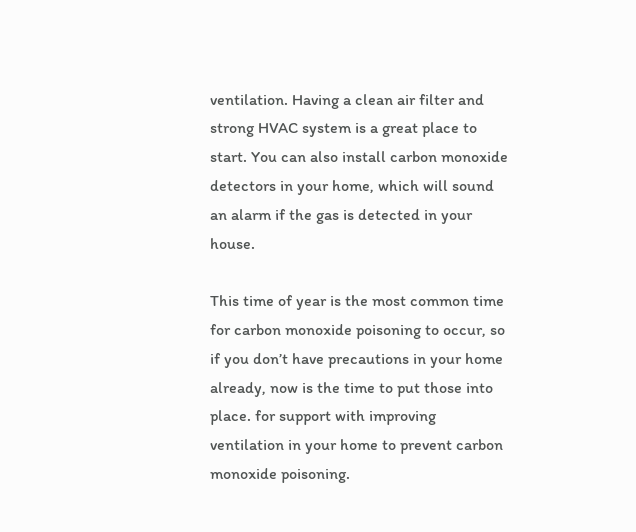ventilation. Having a clean air filter and strong HVAC system is a great place to start. You can also install carbon monoxide detectors in your home, which will sound an alarm if the gas is detected in your house.

This time of year is the most common time for carbon monoxide poisoning to occur, so if you don’t have precautions in your home already, now is the time to put those into place. for support with improving ventilation in your home to prevent carbon monoxide poisoning.